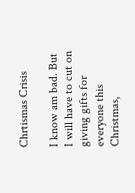Chrtismas Crisis

I know am bad. But I will have to cut on giving gifts for everyone this Christmas,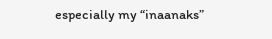especially my “inaanaks”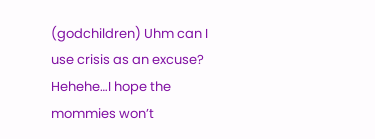(godchildren) Uhm can I use crisis as an excuse? Hehehe…I hope the mommies won’t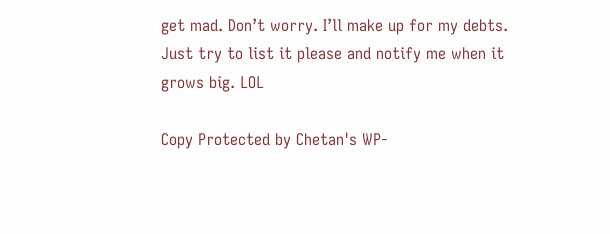get mad. Don’t worry. I’ll make up for my debts. Just try to list it please and notify me when it grows big. LOL

Copy Protected by Chetan's WP-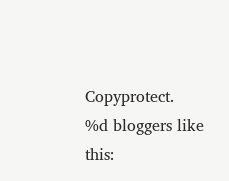Copyprotect.
%d bloggers like this: